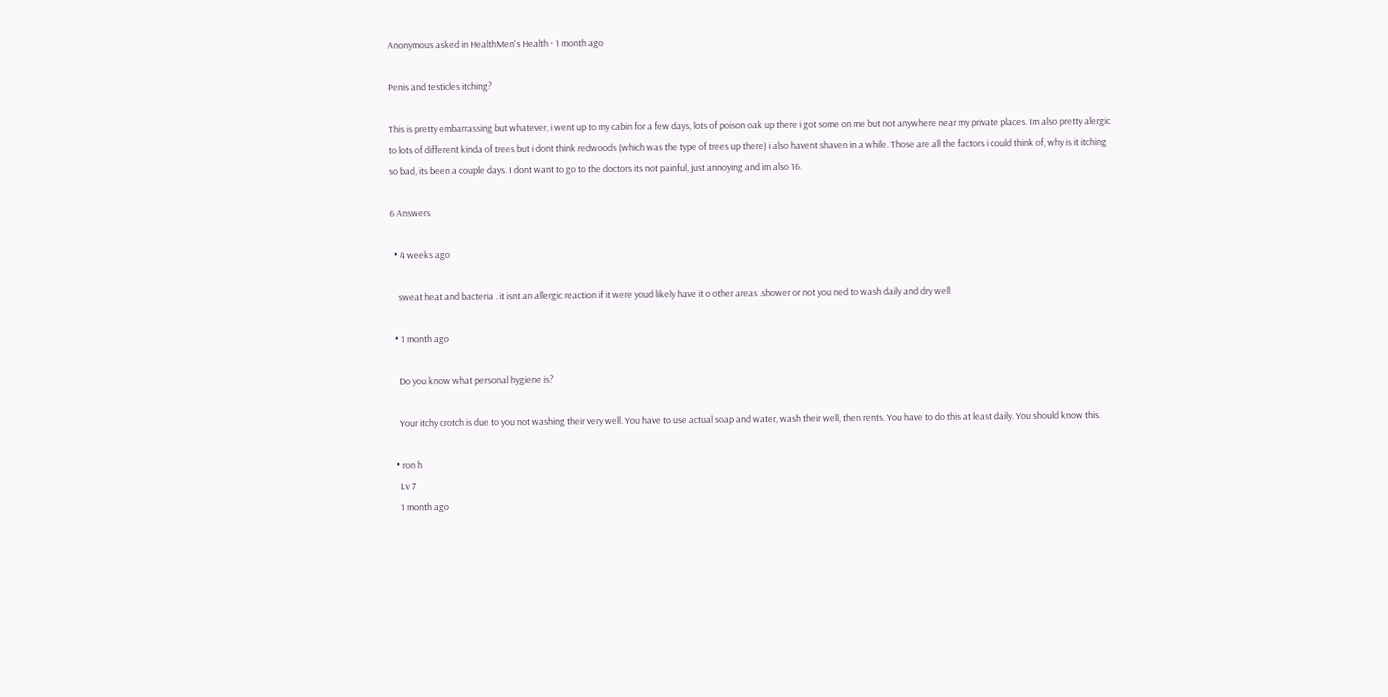Anonymous asked in HealthMen's Health · 1 month ago

Penis and testicles itching?

This is pretty embarrassing but whatever, i went up to my cabin for a few days, lots of poison oak up there i got some on me but not anywhere near my private places. Im also pretty alergic to lots of different kinda of trees but i dont think redwoods (which was the type of trees up there) i also havent shaven in a while. Those are all the factors i could think of, why is it itching so bad, its been a couple days. I dont want to go to the doctors its not painful, just annoying and im also 16.

6 Answers

  • 4 weeks ago

    sweat heat and bacteria . it isnt an allergic reaction if it were youd likely have it o other areas .shower or not you ned to wash daily and dry well

  • 1 month ago

    Do you know what personal hygiene is?

    Your itchy crotch is due to you not washing their very well. You have to use actual soap and water, wash their well, then rents. You have to do this at least daily. You should know this.

  • ron h
    Lv 7
    1 month ago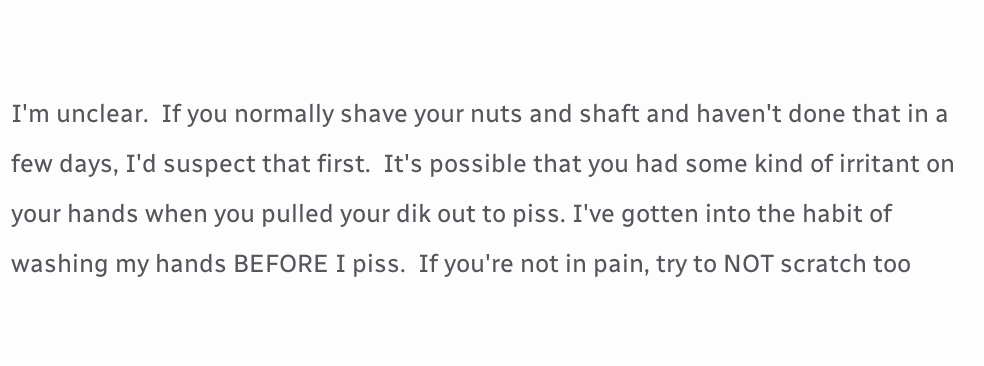I'm unclear.  If you normally shave your nuts and shaft and haven't done that in a few days, I'd suspect that first.  It's possible that you had some kind of irritant on your hands when you pulled your dik out to piss. I've gotten into the habit of washing my hands BEFORE I piss.  If you're not in pain, try to NOT scratch too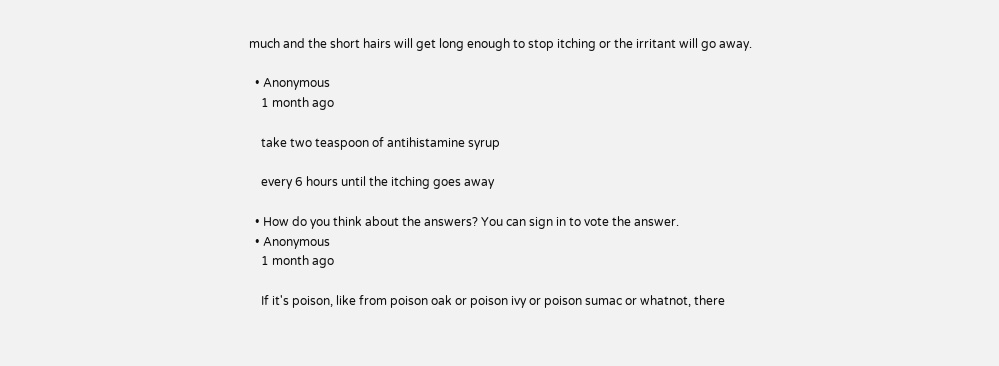much and the short hairs will get long enough to stop itching or the irritant will go away.

  • Anonymous
    1 month ago

    take two teaspoon of antihistamine syrup

    every 6 hours until the itching goes away

  • How do you think about the answers? You can sign in to vote the answer.
  • Anonymous
    1 month ago

    If it's poison, like from poison oak or poison ivy or poison sumac or whatnot, there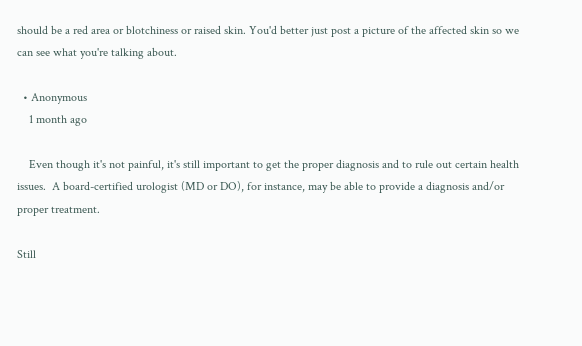should be a red area or blotchiness or raised skin. You'd better just post a picture of the affected skin so we can see what you're talking about.

  • Anonymous
    1 month ago

    Even though it's not painful, it's still important to get the proper diagnosis and to rule out certain health issues.  A board-certified urologist (MD or DO), for instance, may be able to provide a diagnosis and/or proper treatment.

Still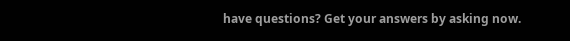have questions? Get your answers by asking now.